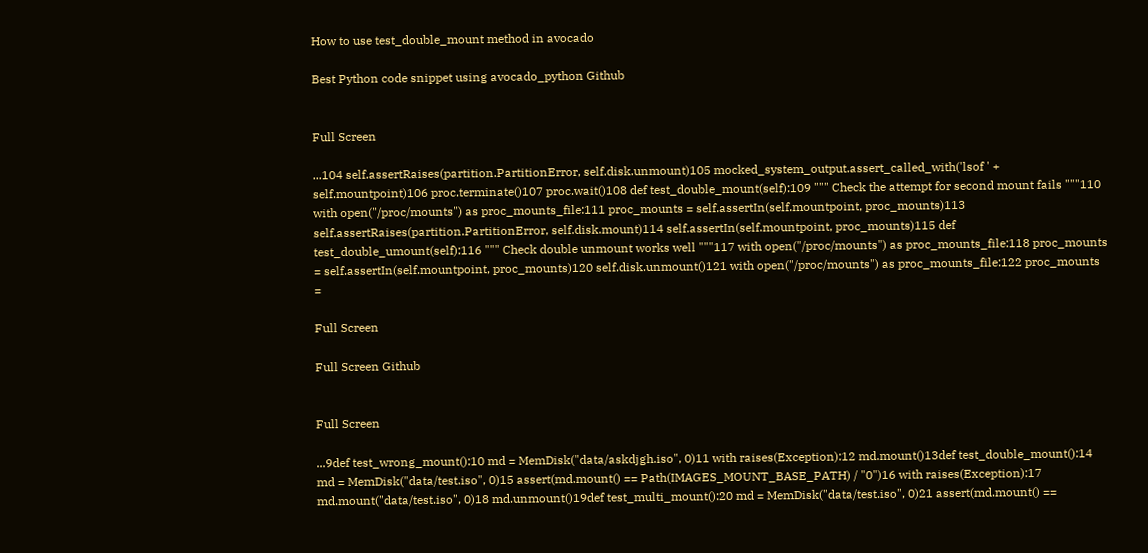How to use test_double_mount method in avocado

Best Python code snippet using avocado_python Github


Full Screen

...104 self.assertRaises(partition.PartitionError, self.disk.unmount)105 mocked_system_output.assert_called_with('lsof ' + self.mountpoint)106 proc.terminate()107 proc.wait()108 def test_double_mount(self):109 """ Check the attempt for second mount fails """110 with open("/proc/mounts") as proc_mounts_file:111 proc_mounts = self.assertIn(self.mountpoint, proc_mounts)113 self.assertRaises(partition.PartitionError, self.disk.mount)114 self.assertIn(self.mountpoint, proc_mounts)115 def test_double_umount(self):116 """ Check double unmount works well """117 with open("/proc/mounts") as proc_mounts_file:118 proc_mounts = self.assertIn(self.mountpoint, proc_mounts)120 self.disk.unmount()121 with open("/proc/mounts") as proc_mounts_file:122 proc_mounts =

Full Screen

Full Screen Github


Full Screen

...9def test_wrong_mount():10 md = MemDisk("data/askdjgh.iso", 0)11 with raises(Exception):12 md.mount()13def test_double_mount():14 md = MemDisk("data/test.iso", 0)15 assert(md.mount() == Path(IMAGES_MOUNT_BASE_PATH) / "0")16 with raises(Exception):17 md.mount("data/test.iso", 0)18 md.unmount()19def test_multi_mount():20 md = MemDisk("data/test.iso", 0)21 assert(md.mount() ==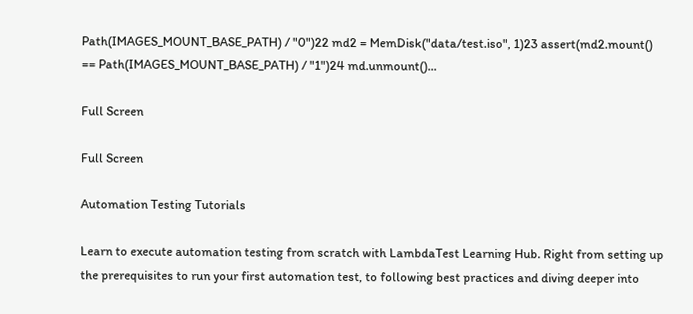Path(IMAGES_MOUNT_BASE_PATH) / "0")22 md2 = MemDisk("data/test.iso", 1)23 assert(md2.mount() == Path(IMAGES_MOUNT_BASE_PATH) / "1")24 md.unmount()...

Full Screen

Full Screen

Automation Testing Tutorials

Learn to execute automation testing from scratch with LambdaTest Learning Hub. Right from setting up the prerequisites to run your first automation test, to following best practices and diving deeper into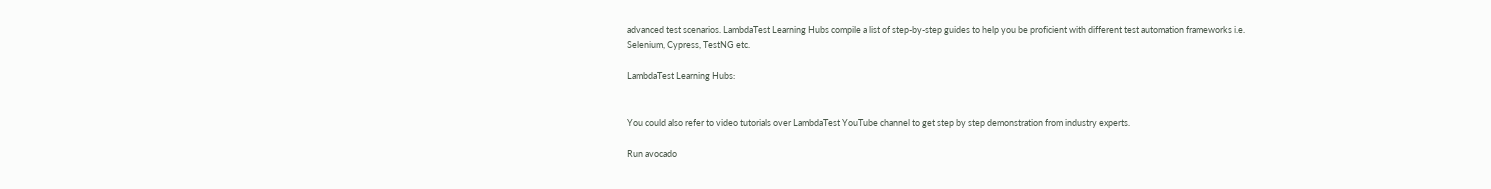advanced test scenarios. LambdaTest Learning Hubs compile a list of step-by-step guides to help you be proficient with different test automation frameworks i.e. Selenium, Cypress, TestNG etc.

LambdaTest Learning Hubs:


You could also refer to video tutorials over LambdaTest YouTube channel to get step by step demonstration from industry experts.

Run avocado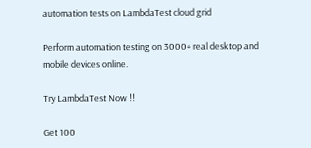automation tests on LambdaTest cloud grid

Perform automation testing on 3000+ real desktop and mobile devices online.

Try LambdaTest Now !!

Get 100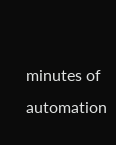minutes of automation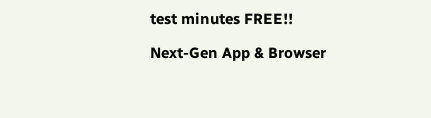test minutes FREE!!

Next-Gen App & Browser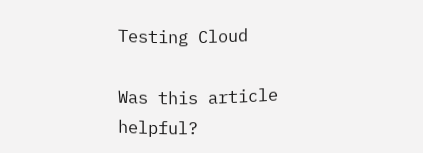Testing Cloud

Was this article helpful?